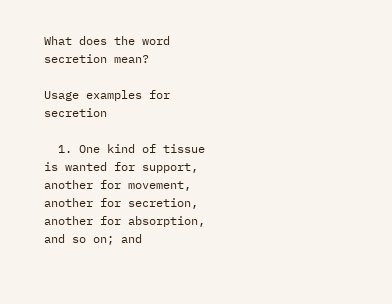What does the word secretion mean?

Usage examples for secretion

  1. One kind of tissue is wanted for support, another for movement, another for secretion, another for absorption, and so on; and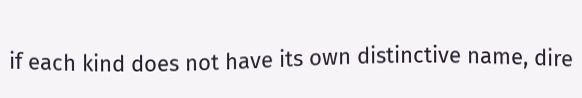if each kind does not have its own distinctive name, dire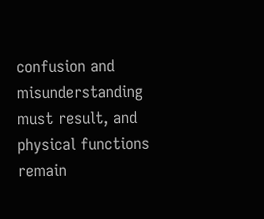confusion and misunderstanding must result, and physical functions remain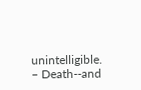unintelligible. – Death--and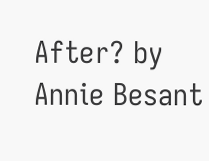After? by Annie Besant